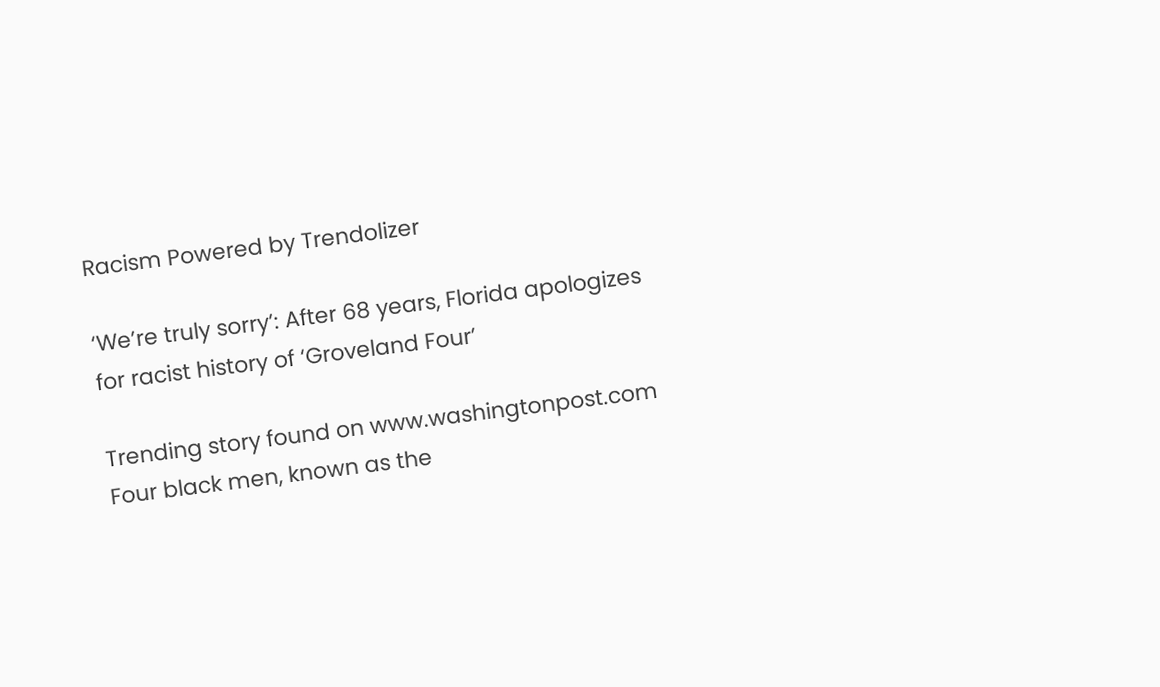Racism Powered by Trendolizer

‘We’re truly sorry’: After 68 years, Florida apologizes for racist history of ‘Groveland Four’

Trending story found on www.washingtonpost.com
Four black men, known as the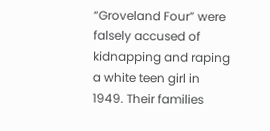“Groveland Four” were falsely accused of kidnapping and raping a white teen girl in 1949. Their families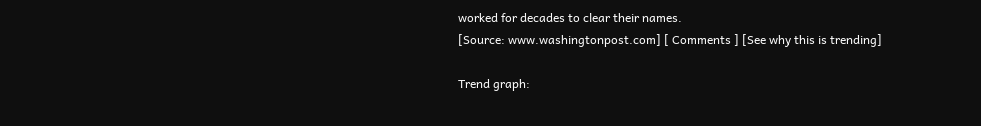worked for decades to clear their names.
[Source: www.washingtonpost.com] [ Comments ] [See why this is trending]

Trend graph: